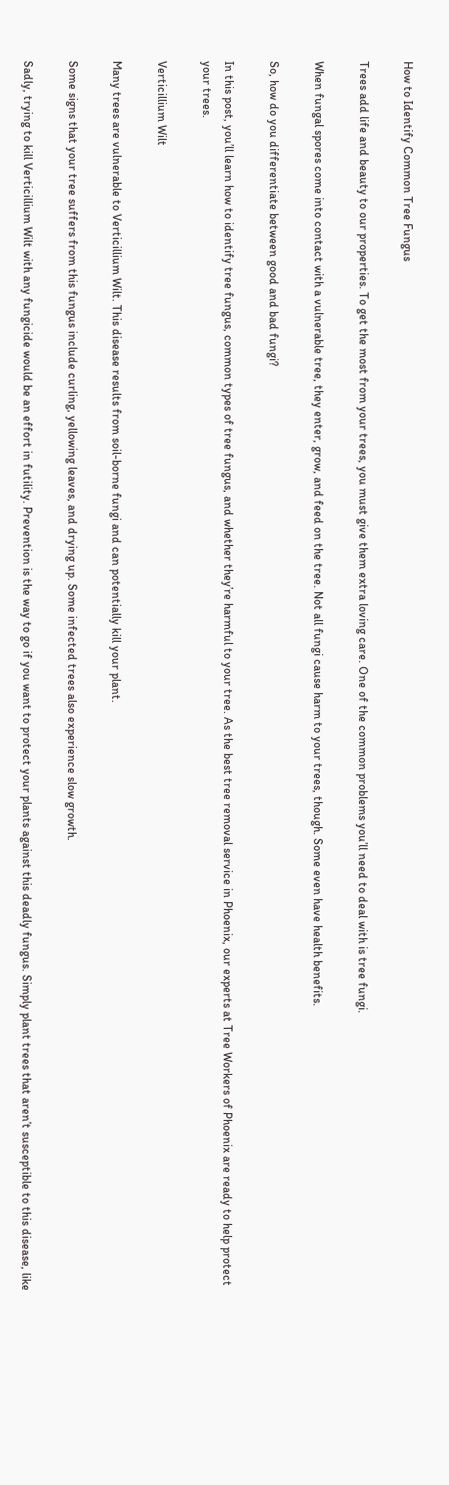How to Identify Common Tree Fungus

Trees add life and beauty to our properties. To get the most from your trees, you must give them extra loving care. One of the common problems you’ll need to deal with is tree fungi.

When fungal spores come into contact with a vulnerable tree, they enter, grow, and feed on the tree. Not all fungi cause harm to your trees, though. Some even have health benefits.

So, how do you differentiate between good and bad fungi?

In this post, you’ll learn how to identify tree fungus, common types of tree fungus, and whether they’re harmful to your tree. As the best tree removal service in Phoenix, our experts at Tree Workers of Phoenix are ready to help protect your trees.

Verticillium Wilt

Many trees are vulnerable to Verticillium Wilt. This disease results from soil-borne fungi and can potentially kill your plant.

Some signs that your tree suffers from this fungus include curling, yellowing leaves, and drying up. Some infected trees also experience slow growth.

Sadly, trying to kill Verticillium Wilt with any fungicide would be an effort in futility. Prevention is the way to go if you want to protect your plants against this deadly fungus. Simply plant trees that aren’t susceptible to this disease, like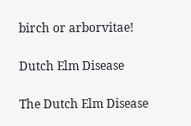birch or arborvitae!

Dutch Elm Disease

The Dutch Elm Disease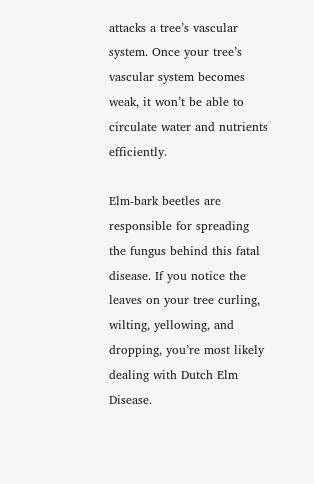attacks a tree’s vascular system. Once your tree’s vascular system becomes weak, it won’t be able to circulate water and nutrients efficiently.

Elm-bark beetles are responsible for spreading the fungus behind this fatal disease. If you notice the leaves on your tree curling, wilting, yellowing, and dropping, you’re most likely dealing with Dutch Elm Disease.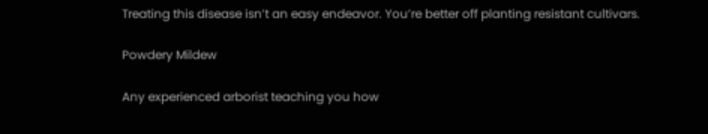Treating this disease isn’t an easy endeavor. You’re better off planting resistant cultivars.

Powdery Mildew

Any experienced arborist teaching you how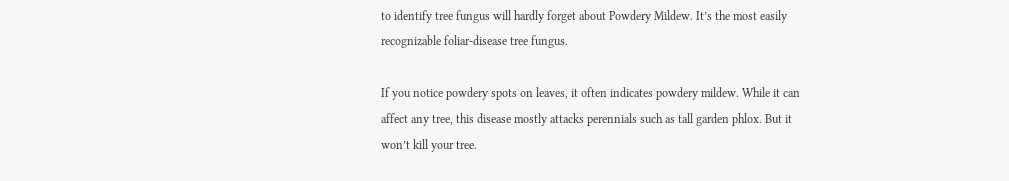to identify tree fungus will hardly forget about Powdery Mildew. It’s the most easily recognizable foliar-disease tree fungus.

If you notice powdery spots on leaves, it often indicates powdery mildew. While it can affect any tree, this disease mostly attacks perennials such as tall garden phlox. But it won’t kill your tree.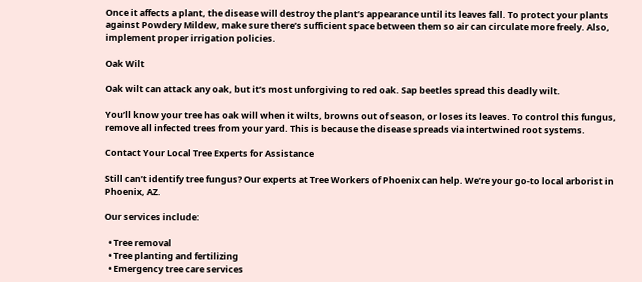Once it affects a plant, the disease will destroy the plant’s appearance until its leaves fall. To protect your plants against Powdery Mildew, make sure there’s sufficient space between them so air can circulate more freely. Also, implement proper irrigation policies.

Oak Wilt

Oak wilt can attack any oak, but it’s most unforgiving to red oak. Sap beetles spread this deadly wilt.

You’ll know your tree has oak will when it wilts, browns out of season, or loses its leaves. To control this fungus, remove all infected trees from your yard. This is because the disease spreads via intertwined root systems.

Contact Your Local Tree Experts for Assistance

Still can’t identify tree fungus? Our experts at Tree Workers of Phoenix can help. We’re your go-to local arborist in Phoenix, AZ.

Our services include:

  • Tree removal
  • Tree planting and fertilizing
  • Emergency tree care services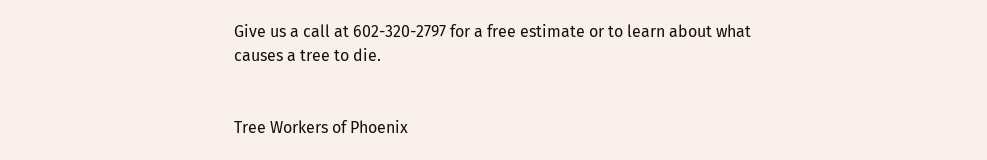Give us a call at 602-320-2797 for a free estimate or to learn about what causes a tree to die.


Tree Workers of Phoenix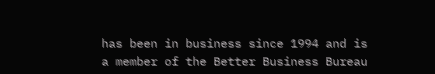has been in business since 1994 and is a member of the Better Business Bureau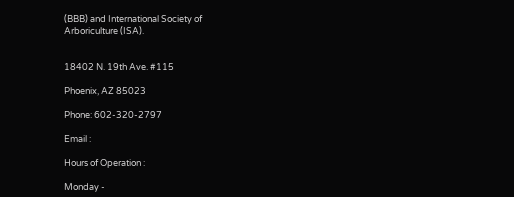(BBB) and International Society of
Arboriculture (ISA).


18402 N. 19th Ave. #115

Phoenix, AZ 85023

Phone: 602-320-2797

Email :

Hours of Operation :

Monday -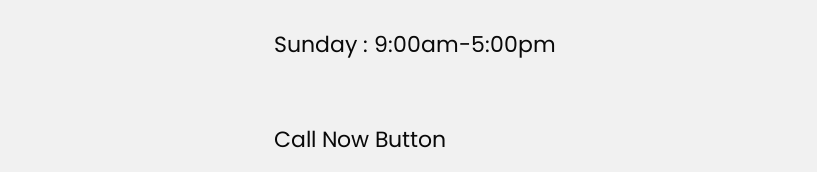Sunday : 9:00am-5:00pm


Call Now Button